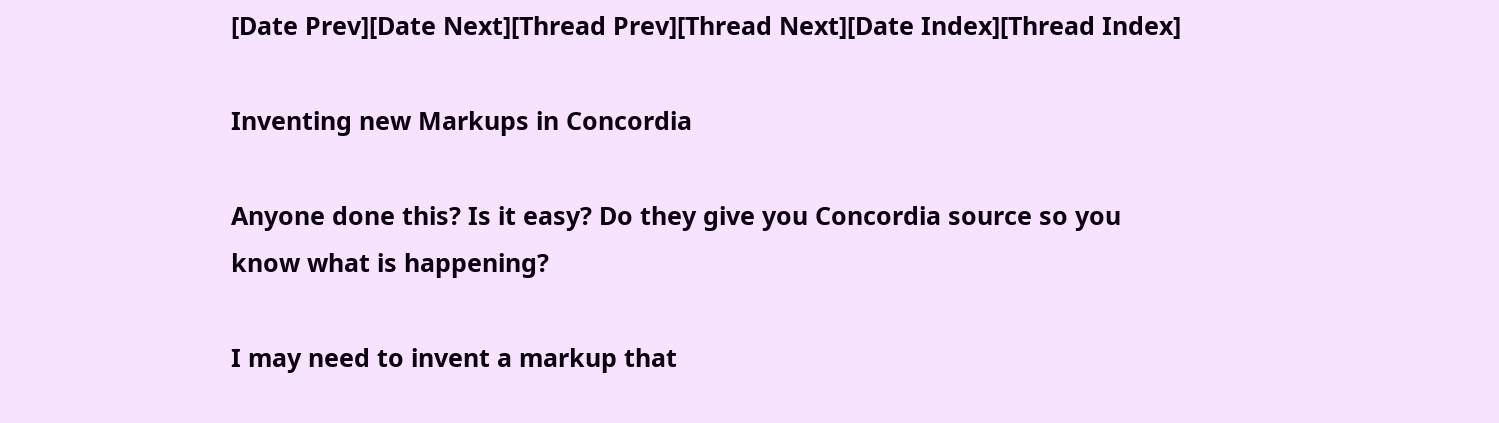[Date Prev][Date Next][Thread Prev][Thread Next][Date Index][Thread Index]

Inventing new Markups in Concordia

Anyone done this? Is it easy? Do they give you Concordia source so you
know what is happening?

I may need to invent a markup that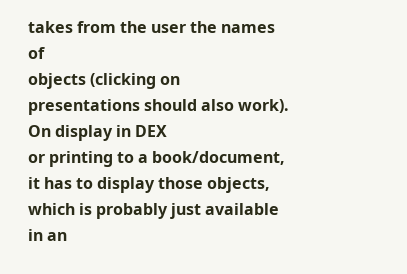takes from the user the names of
objects (clicking on presentations should also work). On display in DEX
or printing to a book/document, it has to display those objects,
which is probably just available in an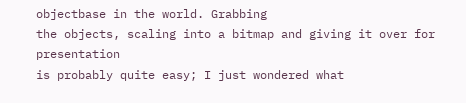objectbase in the world. Grabbing
the objects, scaling into a bitmap and giving it over for presentation
is probably quite easy; I just wondered what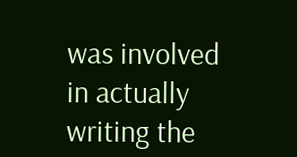was involved in actually
writing the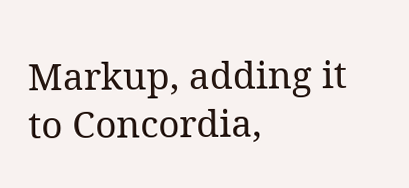Markup, adding it to Concordia,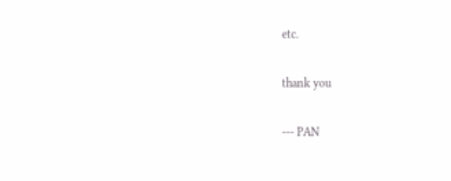etc.

thank you

--- PAN